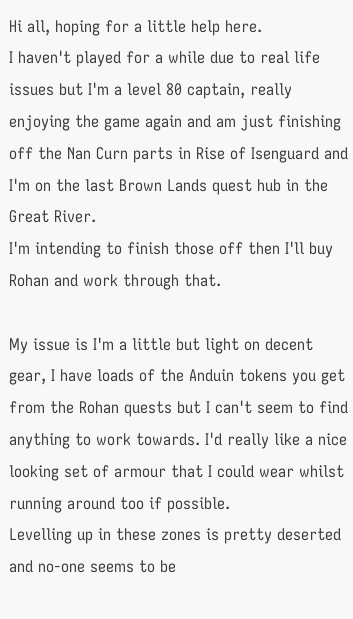Hi all, hoping for a little help here.
I haven't played for a while due to real life issues but I'm a level 80 captain, really enjoying the game again and am just finishing off the Nan Curn parts in Rise of Isenguard and I'm on the last Brown Lands quest hub in the Great River.
I'm intending to finish those off then I'll buy Rohan and work through that.

My issue is I'm a little but light on decent gear, I have loads of the Anduin tokens you get from the Rohan quests but I can't seem to find anything to work towards. I'd really like a nice looking set of armour that I could wear whilst running around too if possible.
Levelling up in these zones is pretty deserted and no-one seems to be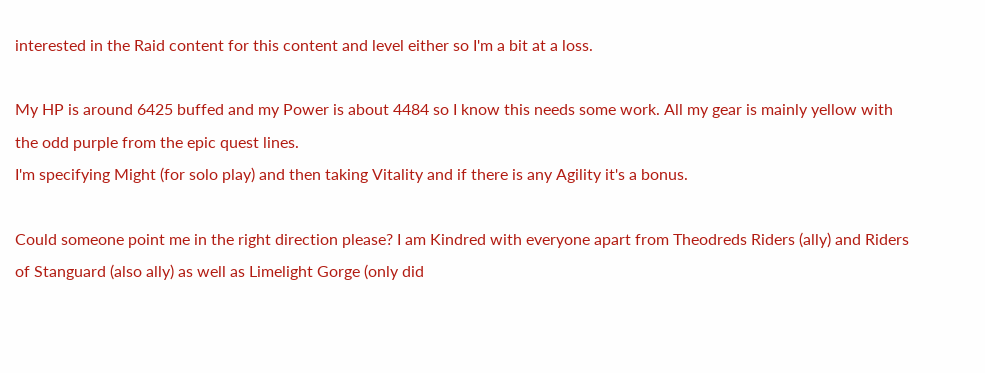interested in the Raid content for this content and level either so I'm a bit at a loss.

My HP is around 6425 buffed and my Power is about 4484 so I know this needs some work. All my gear is mainly yellow with the odd purple from the epic quest lines.
I'm specifying Might (for solo play) and then taking Vitality and if there is any Agility it's a bonus.

Could someone point me in the right direction please? I am Kindred with everyone apart from Theodreds Riders (ally) and Riders of Stanguard (also ally) as well as Limelight Gorge (only did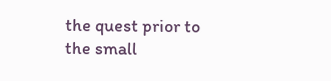the quest prior to the small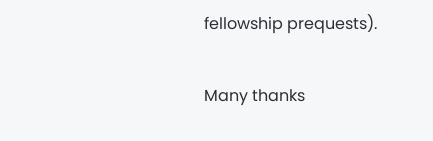fellowship prequests).

Many thanks